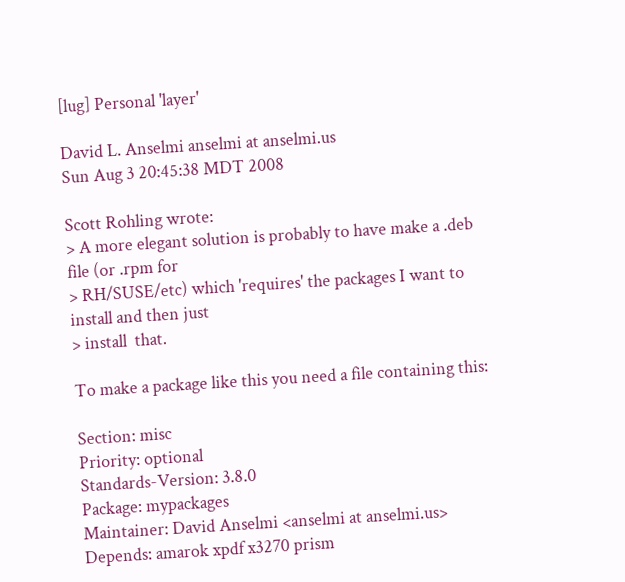[lug] Personal 'layer'

David L. Anselmi anselmi at anselmi.us
Sun Aug 3 20:45:38 MDT 2008

Scott Rohling wrote:
> A more elegant solution is probably to have make a .deb file (or .rpm for
> RH/SUSE/etc) which 'requires' the packages I want to install and then just
> install  that.

To make a package like this you need a file containing this:

Section: misc
Priority: optional
Standards-Version: 3.8.0
Package: mypackages
Maintainer: David Anselmi <anselmi at anselmi.us>
Depends: amarok xpdf x3270 prism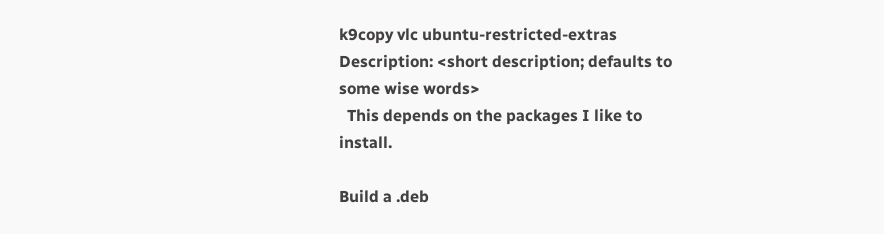k9copy vlc ubuntu-restricted-extras
Description: <short description; defaults to some wise words>
  This depends on the packages I like to install.

Build a .deb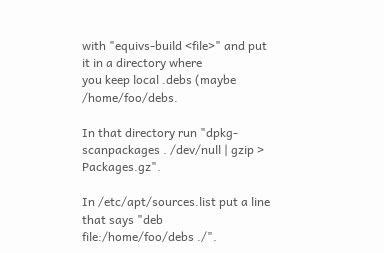with "equivs-build <file>" and put it in a directory where
you keep local .debs (maybe /home/foo/debs.

In that directory run "dpkg-scanpackages . /dev/null | gzip > Packages.gz".

In /etc/apt/sources.list put a line that says "deb file:/home/foo/debs ./".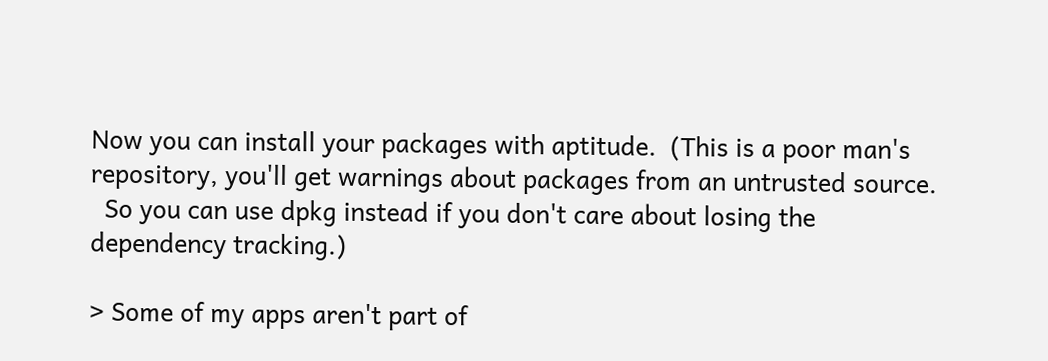Now you can install your packages with aptitude.  (This is a poor man's
repository, you'll get warnings about packages from an untrusted source.
  So you can use dpkg instead if you don't care about losing the
dependency tracking.)

> Some of my apps aren't part of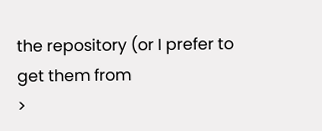the repository (or I prefer to get them from
>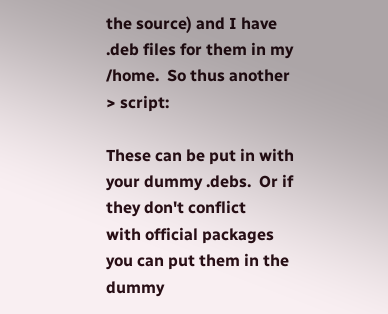the source) and I have .deb files for them in my /home.  So thus another
> script:

These can be put in with your dummy .debs.  Or if they don't conflict
with official packages you can put them in the dummy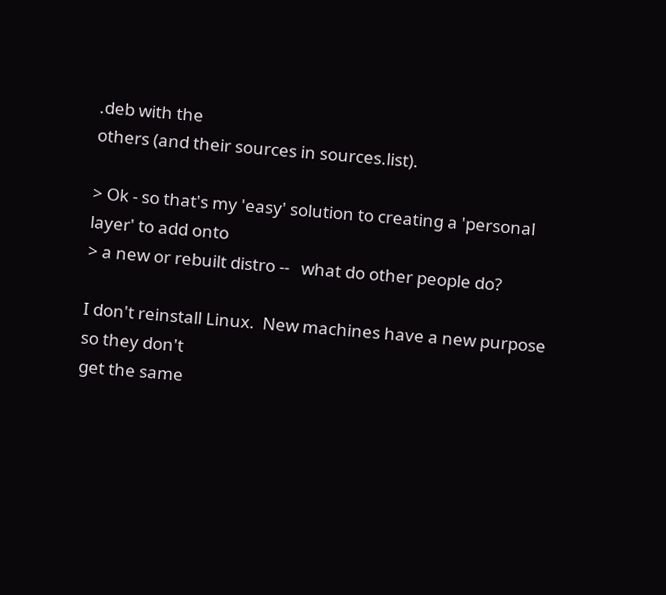.deb with the
others (and their sources in sources.list).

> Ok - so that's my 'easy' solution to creating a 'personal layer' to add onto
> a new or rebuilt distro --   what do other people do?

I don't reinstall Linux.  New machines have a new purpose so they don't
get the same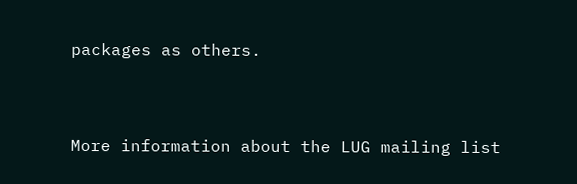packages as others.


More information about the LUG mailing list